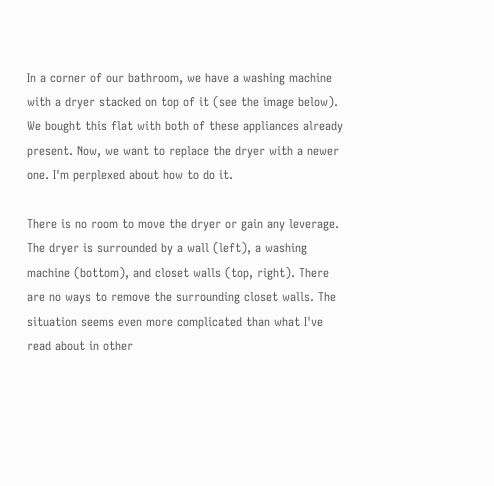In a corner of our bathroom, we have a washing machine with a dryer stacked on top of it (see the image below). We bought this flat with both of these appliances already present. Now, we want to replace the dryer with a newer one. I'm perplexed about how to do it.

There is no room to move the dryer or gain any leverage. The dryer is surrounded by a wall (left), a washing machine (bottom), and closet walls (top, right). There are no ways to remove the surrounding closet walls. The situation seems even more complicated than what I've read about in other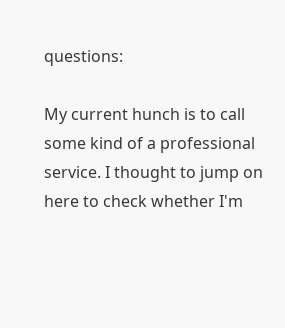questions:

My current hunch is to call some kind of a professional service. I thought to jump on here to check whether I'm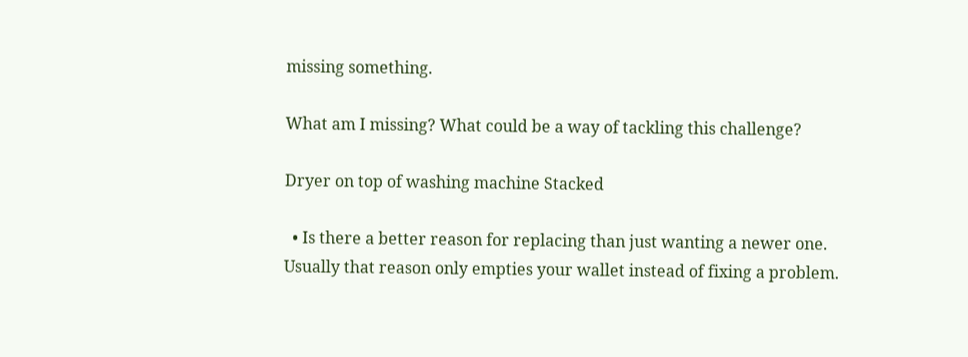missing something.

What am I missing? What could be a way of tackling this challenge?

Dryer on top of washing machine Stacked

  • Is there a better reason for replacing than just wanting a newer one. Usually that reason only empties your wallet instead of fixing a problem.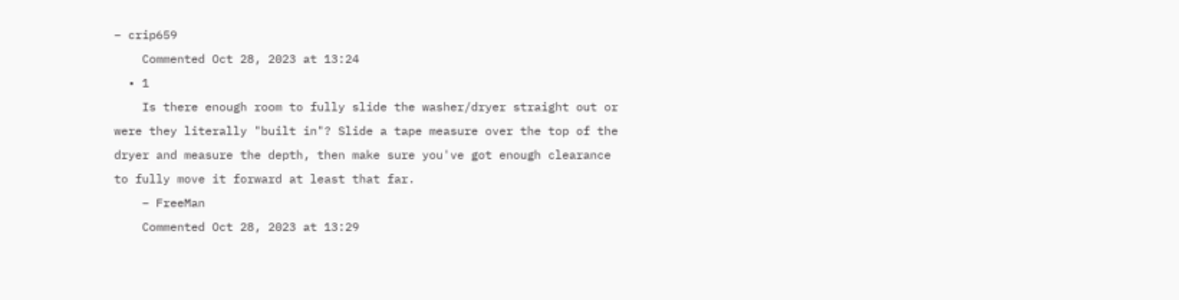– crip659
    Commented Oct 28, 2023 at 13:24
  • 1
    Is there enough room to fully slide the washer/dryer straight out or were they literally "built in"? Slide a tape measure over the top of the dryer and measure the depth, then make sure you've got enough clearance to fully move it forward at least that far.
    – FreeMan
    Commented Oct 28, 2023 at 13:29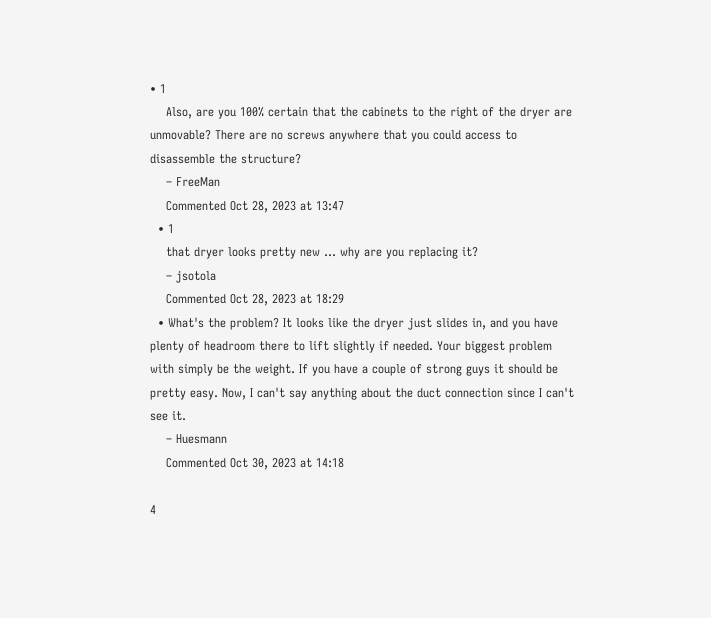• 1
    Also, are you 100% certain that the cabinets to the right of the dryer are unmovable? There are no screws anywhere that you could access to disassemble the structure?
    – FreeMan
    Commented Oct 28, 2023 at 13:47
  • 1
    that dryer looks pretty new ... why are you replacing it?
    – jsotola
    Commented Oct 28, 2023 at 18:29
  • What's the problem? It looks like the dryer just slides in, and you have plenty of headroom there to lift slightly if needed. Your biggest problem with simply be the weight. If you have a couple of strong guys it should be pretty easy. Now, I can't say anything about the duct connection since I can't see it.
    – Huesmann
    Commented Oct 30, 2023 at 14:18

4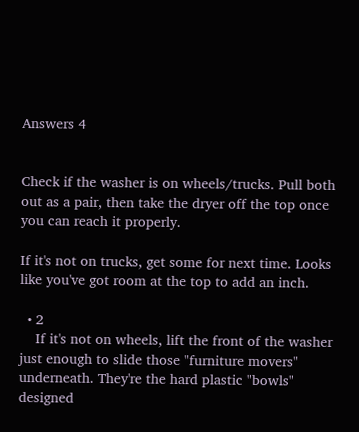Answers 4


Check if the washer is on wheels/trucks. Pull both out as a pair, then take the dryer off the top once you can reach it properly.

If it's not on trucks, get some for next time. Looks like you've got room at the top to add an inch.

  • 2
    If it's not on wheels, lift the front of the washer just enough to slide those "furniture movers" underneath. They're the hard plastic "bowls" designed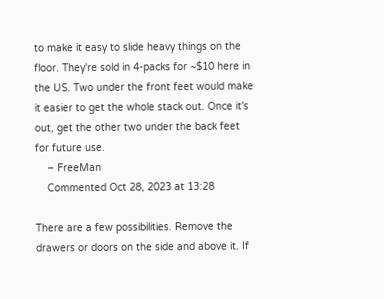to make it easy to slide heavy things on the floor. They're sold in 4-packs for ~$10 here in the US. Two under the front feet would make it easier to get the whole stack out. Once it's out, get the other two under the back feet for future use.
    – FreeMan
    Commented Oct 28, 2023 at 13:28

There are a few possibilities. Remove the drawers or doors on the side and above it. If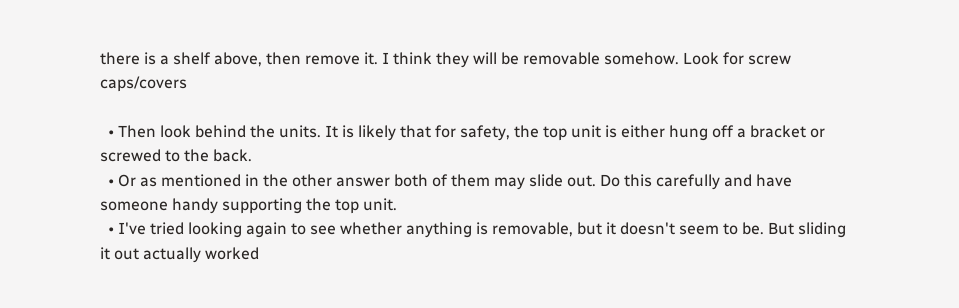there is a shelf above, then remove it. I think they will be removable somehow. Look for screw caps/covers

  • Then look behind the units. It is likely that for safety, the top unit is either hung off a bracket or screwed to the back.
  • Or as mentioned in the other answer both of them may slide out. Do this carefully and have someone handy supporting the top unit.
  • I've tried looking again to see whether anything is removable, but it doesn't seem to be. But sliding it out actually worked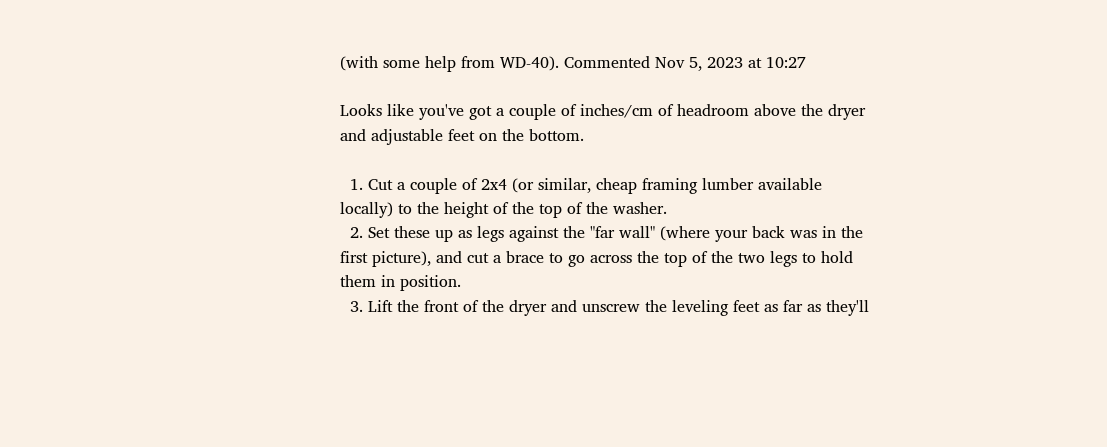(with some help from WD-40). Commented Nov 5, 2023 at 10:27

Looks like you've got a couple of inches/cm of headroom above the dryer and adjustable feet on the bottom.

  1. Cut a couple of 2x4 (or similar, cheap framing lumber available locally) to the height of the top of the washer.
  2. Set these up as legs against the "far wall" (where your back was in the first picture), and cut a brace to go across the top of the two legs to hold them in position.
  3. Lift the front of the dryer and unscrew the leveling feet as far as they'll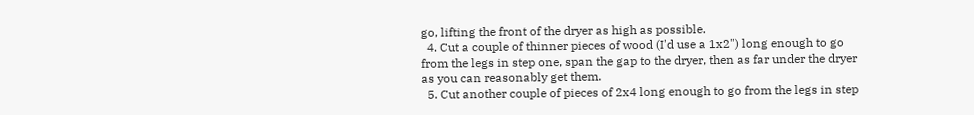go, lifting the front of the dryer as high as possible.
  4. Cut a couple of thinner pieces of wood (I'd use a 1x2") long enough to go from the legs in step one, span the gap to the dryer, then as far under the dryer as you can reasonably get them.
  5. Cut another couple of pieces of 2x4 long enough to go from the legs in step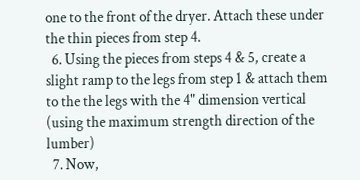one to the front of the dryer. Attach these under the thin pieces from step 4.
  6. Using the pieces from steps 4 & 5, create a slight ramp to the legs from step 1 & attach them to the the legs with the 4" dimension vertical (using the maximum strength direction of the lumber)
  7. Now,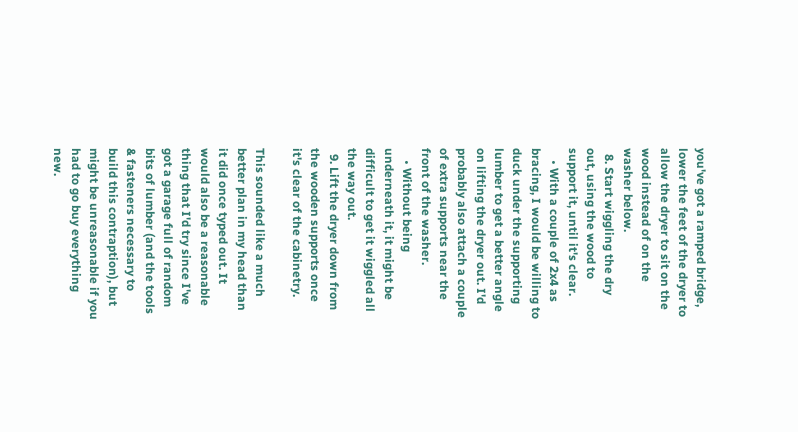you've got a ramped bridge, lower the feet of the dryer to allow the dryer to sit on the wood instead of on the washer below.
  8. Start wiggling the dry out, using the wood to support it, until it's clear.
    • With a couple of 2x4 as bracing, I would be willing to duck under the supporting lumber to get a better angle on lifting the dryer out. I'd probably also attach a couple of extra supports near the front of the washer.
    • Without being underneath it, it might be difficult to get it wiggled all the way out.
  9. Lift the dryer down from the wooden supports once it's clear of the cabinetry.

This sounded like a much better plan in my head than it did once typed out. It would also be a reasonable thing that I'd try since I've got a garage full of random bits of lumber (and the tools & fasteners necessary to build this contraption), but might be unreasonable if you had to go buy everything new.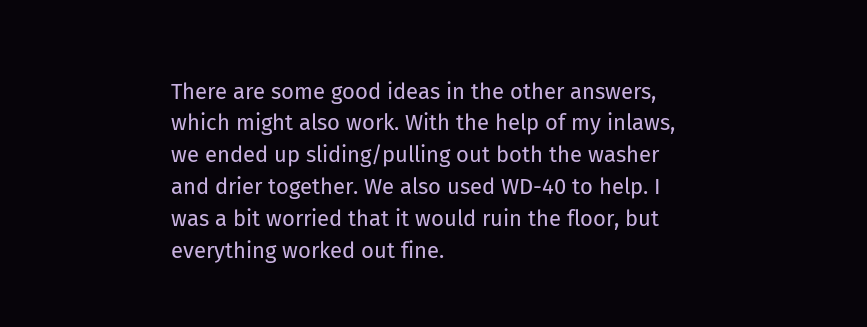There are some good ideas in the other answers, which might also work. With the help of my inlaws, we ended up sliding/pulling out both the washer and drier together. We also used WD-40 to help. I was a bit worried that it would ruin the floor, but everything worked out fine.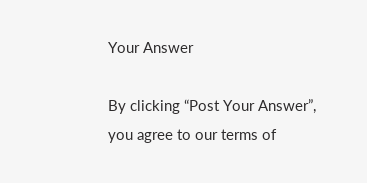Your Answer

By clicking “Post Your Answer”, you agree to our terms of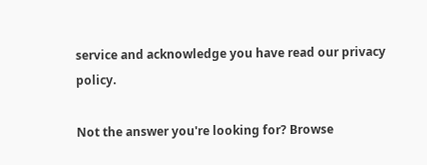service and acknowledge you have read our privacy policy.

Not the answer you're looking for? Browse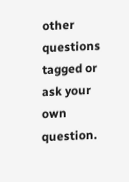other questions tagged or ask your own question.